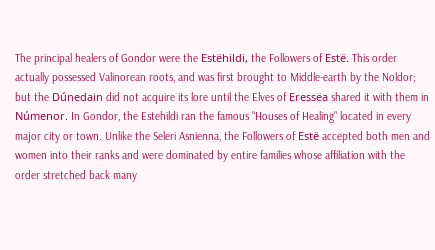The principal healers of Gondor were the Estëhildi, the Followers of Estë. This order actually possessed Valinorean roots, and was first brought to Middle-earth by the Noldor; but the Dúnedain did not acquire its lore until the Elves of Eressëa shared it with them in Númenor. In Gondor, the Estehildi ran the famous "Houses of Healing" located in every major city or town. Unlike the Seleri Asnienna, the Followers of Estë accepted both men and women into their ranks and were dominated by entire families whose affiliation with the order stretched back many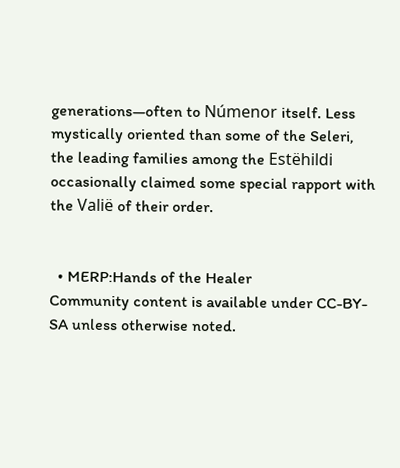generations—often to Númenor itself. Less mystically oriented than some of the Seleri, the leading families among the Estëhildi occasionally claimed some special rapport with the Valië of their order.


  • MERP:Hands of the Healer
Community content is available under CC-BY-SA unless otherwise noted.